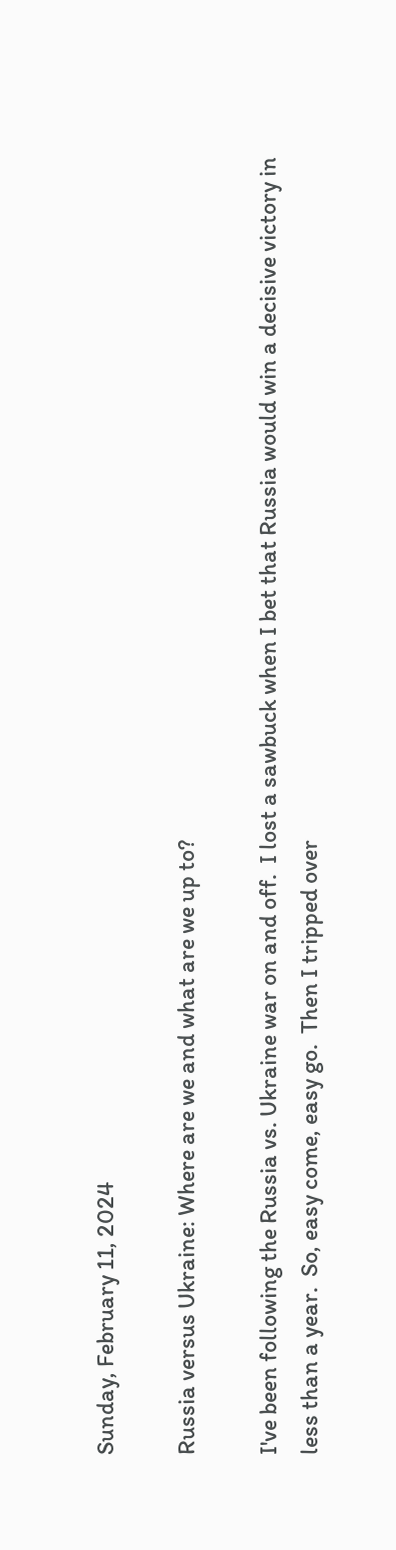Sunday, February 11, 2024

Russia versus Ukraine: Where are we and what are we up to?

I've been following the Russia vs. Ukraine war on and off.  I lost a sawbuck when I bet that Russia would win a decisive victory in less than a year.  So, easy come, easy go.  Then I tripped over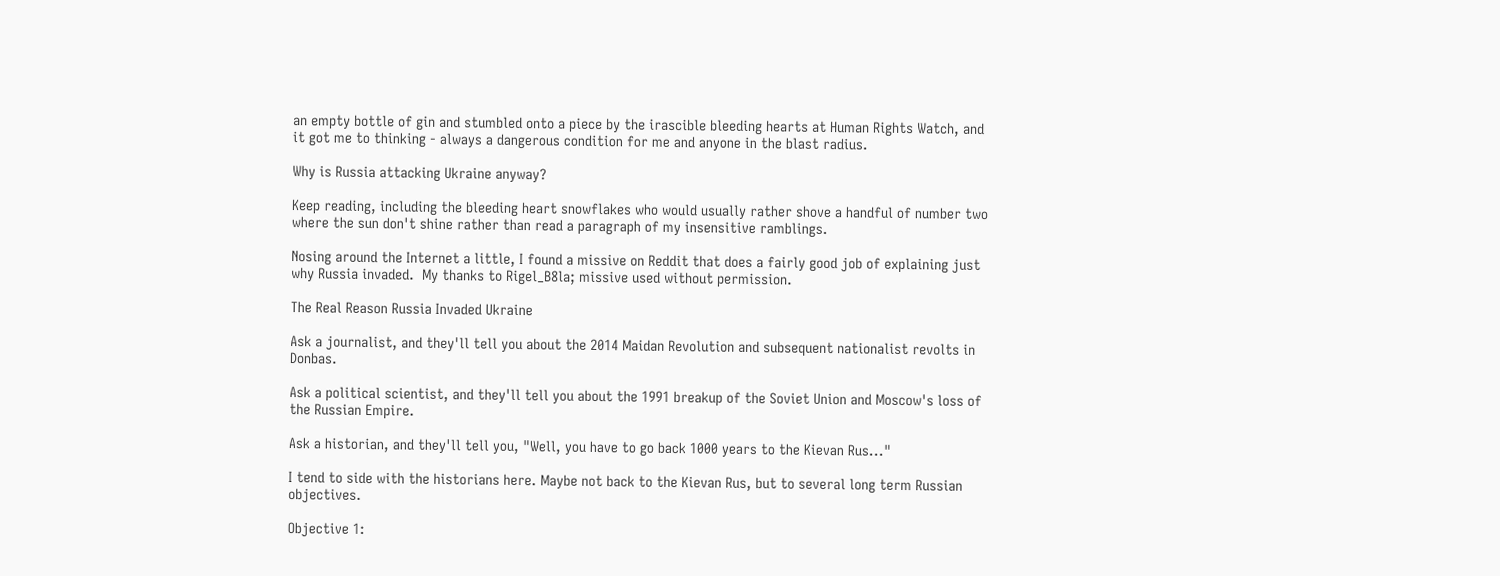an empty bottle of gin and stumbled onto a piece by the irascible bleeding hearts at Human Rights Watch, and it got me to thinking - always a dangerous condition for me and anyone in the blast radius.

Why is Russia attacking Ukraine anyway?

Keep reading, including the bleeding heart snowflakes who would usually rather shove a handful of number two where the sun don't shine rather than read a paragraph of my insensitive ramblings.

Nosing around the Internet a little, I found a missive on Reddit that does a fairly good job of explaining just why Russia invaded.  My thanks to Rigel_B8la; missive used without permission.

The Real Reason Russia Invaded Ukraine

Ask a journalist, and they'll tell you about the 2014 Maidan Revolution and subsequent nationalist revolts in Donbas.

Ask a political scientist, and they'll tell you about the 1991 breakup of the Soviet Union and Moscow's loss of the Russian Empire.

Ask a historian, and they'll tell you, "Well, you have to go back 1000 years to the Kievan Rus..."

I tend to side with the historians here. Maybe not back to the Kievan Rus, but to several long term Russian objectives.

Objective 1: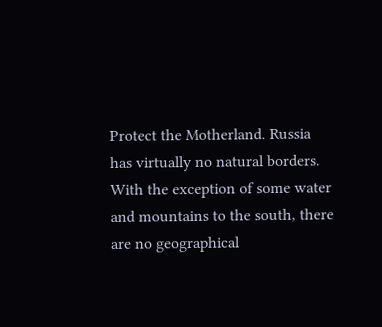Protect the Motherland. Russia has virtually no natural borders. With the exception of some water and mountains to the south, there are no geographical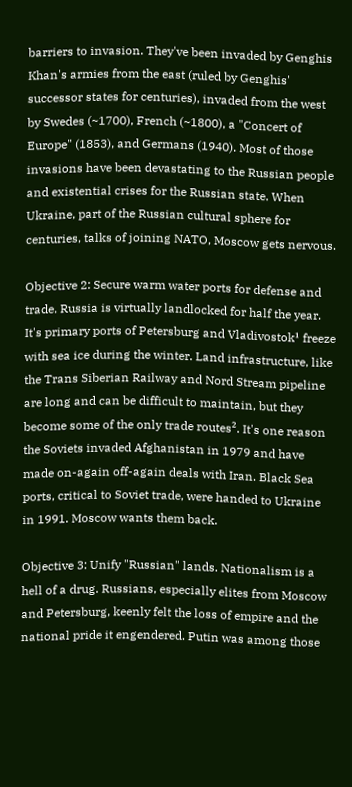barriers to invasion. They've been invaded by Genghis Khan's armies from the east (ruled by Genghis' successor states for centuries), invaded from the west by Swedes (~1700), French (~1800), a "Concert of Europe" (1853), and Germans (1940). Most of those invasions have been devastating to the Russian people and existential crises for the Russian state. When Ukraine, part of the Russian cultural sphere for centuries, talks of joining NATO, Moscow gets nervous.

Objective 2: Secure warm water ports for defense and trade. Russia is virtually landlocked for half the year. It's primary ports of Petersburg and Vladivostok¹ freeze with sea ice during the winter. Land infrastructure, like the Trans Siberian Railway and Nord Stream pipeline are long and can be difficult to maintain, but they become some of the only trade routes². It's one reason the Soviets invaded Afghanistan in 1979 and have made on-again off-again deals with Iran. Black Sea ports, critical to Soviet trade, were handed to Ukraine in 1991. Moscow wants them back.

Objective 3: Unify "Russian" lands. Nationalism is a hell of a drug. Russians, especially elites from Moscow and Petersburg, keenly felt the loss of empire and the national pride it engendered. Putin was among those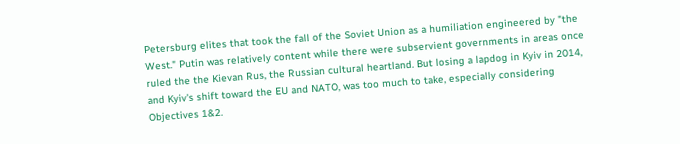Petersburg elites that took the fall of the Soviet Union as a humiliation engineered by "the West." Putin was relatively content while there were subservient governments in areas once ruled the the Kievan Rus, the Russian cultural heartland. But losing a lapdog in Kyiv in 2014, and Kyiv's shift toward the EU and NATO, was too much to take, especially considering Objectives 1&2.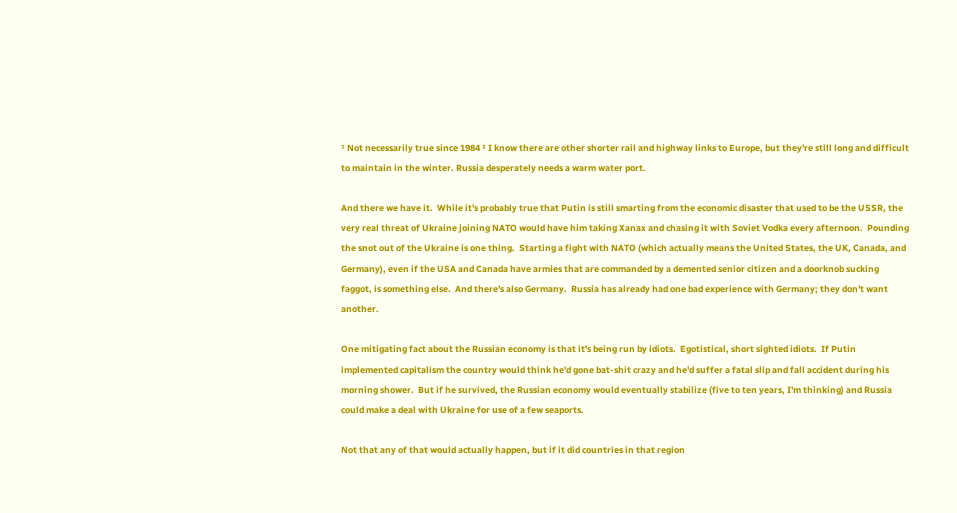¹ Not necessarily true since 1984 ² I know there are other shorter rail and highway links to Europe, but they're still long and difficult to maintain in the winter. Russia desperately needs a warm water port.

And there we have it.  While it's probably true that Putin is still smarting from the economic disaster that used to be the USSR, the very real threat of Ukraine joining NATO would have him taking Xanax and chasing it with Soviet Vodka every afternoon.  Pounding the snot out of the Ukraine is one thing.  Starting a fight with NATO (which actually means the United States, the UK, Canada, and Germany), even if the USA and Canada have armies that are commanded by a demented senior citizen and a doorknob sucking faggot, is something else.  And there's also Germany.  Russia has already had one bad experience with Germany; they don't want another.

One mitigating fact about the Russian economy is that it's being run by idiots.  Egotistical, short sighted idiots.  If Putin implemented capitalism the country would think he'd gone bat-shit crazy and he'd suffer a fatal slip and fall accident during his morning shower.  But if he survived, the Russian economy would eventually stabilize (five to ten years, I'm thinking) and Russia could make a deal with Ukraine for use of a few seaports.

Not that any of that would actually happen, but if it did countries in that region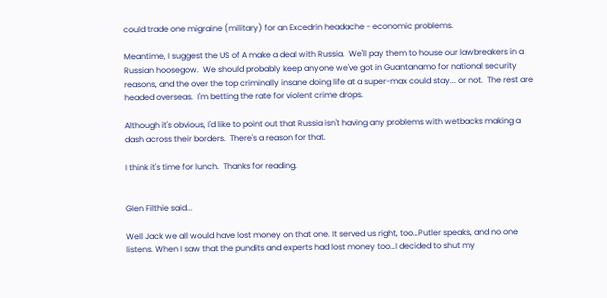could trade one migraine (military) for an Excedrin headache - economic problems.

Meantime, I suggest the US of A make a deal with Russia.  We'll pay them to house our lawbreakers in a Russian hoosegow.  We should probably keep anyone we've got in Guantanamo for national security reasons, and the over the top criminally insane doing life at a super-max could stay... or not.  The rest are headed overseas.  I'm betting the rate for violent crime drops.

Although it's obvious, I'd like to point out that Russia isn't having any problems with wetbacks making a dash across their borders.  There's a reason for that.

I think it's time for lunch.  Thanks for reading.


Glen Filthie said...

Well Jack we all would have lost money on that one. It served us right, too…Putler speaks, and no one listens. When I saw that the pundits and experts had lost money too…I decided to shut my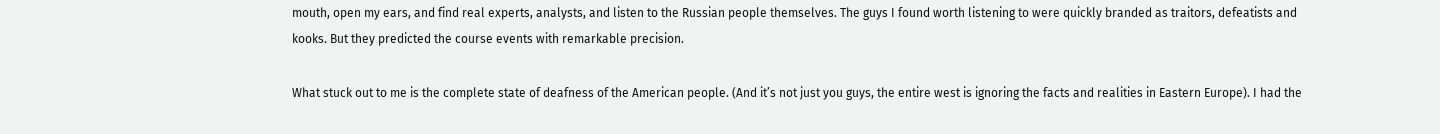mouth, open my ears, and find real experts, analysts, and listen to the Russian people themselves. The guys I found worth listening to were quickly branded as traitors, defeatists and kooks. But they predicted the course events with remarkable precision.

What stuck out to me is the complete state of deafness of the American people. (And it’s not just you guys, the entire west is ignoring the facts and realities in Eastern Europe). I had the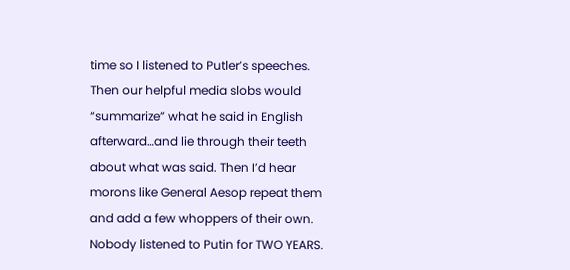time so I listened to Putler’s speeches. Then our helpful media slobs would “summarize” what he said in English afterward…and lie through their teeth about what was said. Then I’d hear morons like General Aesop repeat them and add a few whoppers of their own. Nobody listened to Putin for TWO YEARS.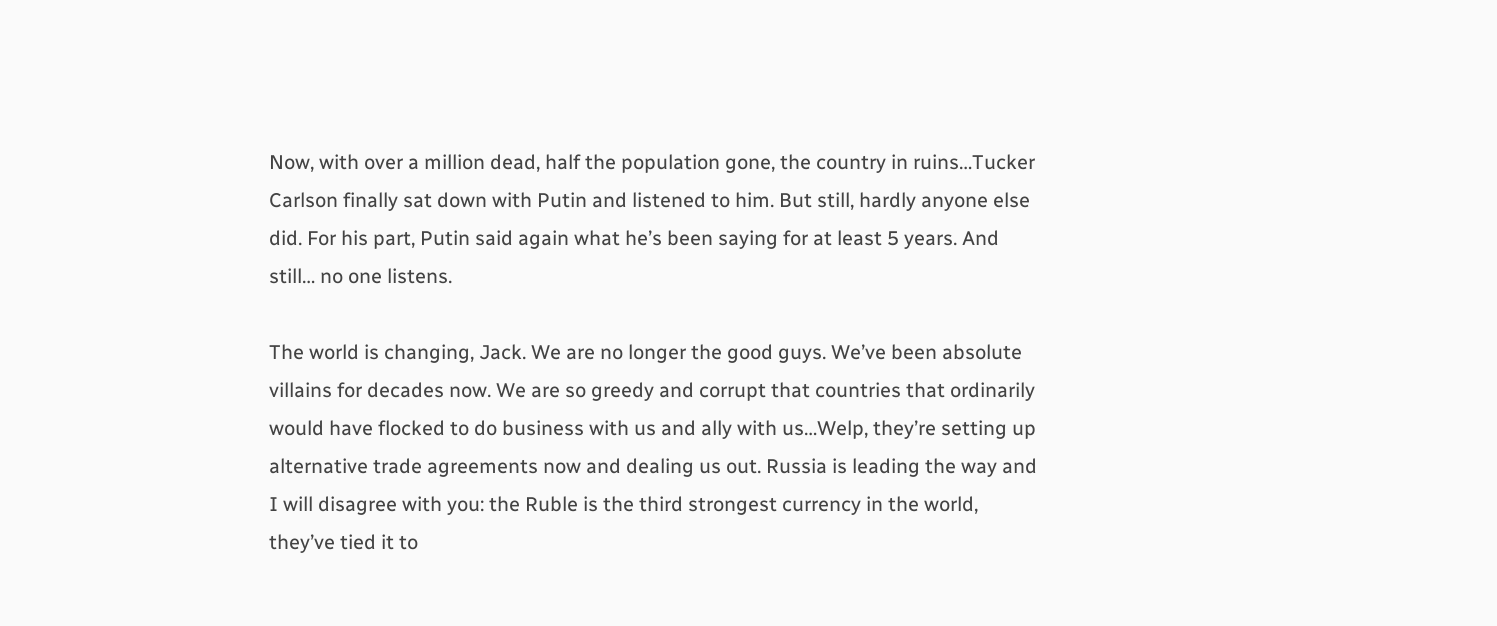Now, with over a million dead, half the population gone, the country in ruins…Tucker Carlson finally sat down with Putin and listened to him. But still, hardly anyone else did. For his part, Putin said again what he’s been saying for at least 5 years. And still… no one listens.

The world is changing, Jack. We are no longer the good guys. We’ve been absolute villains for decades now. We are so greedy and corrupt that countries that ordinarily would have flocked to do business with us and ally with us…Welp, they’re setting up alternative trade agreements now and dealing us out. Russia is leading the way and I will disagree with you: the Ruble is the third strongest currency in the world, they’ve tied it to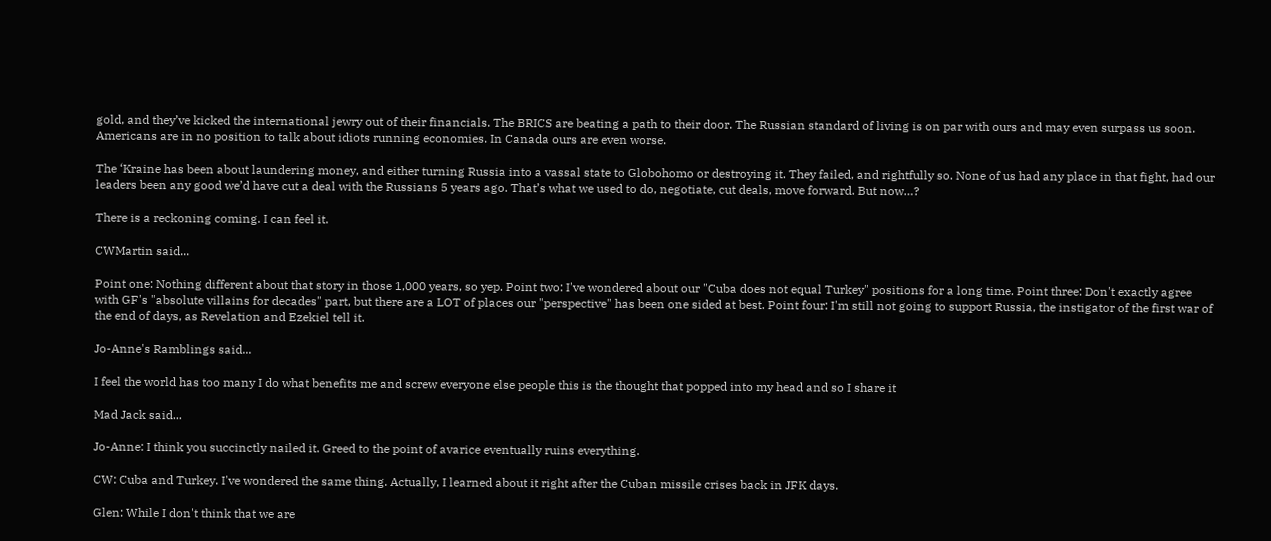gold, and they’ve kicked the international jewry out of their financials. The BRICS are beating a path to their door. The Russian standard of living is on par with ours and may even surpass us soon. Americans are in no position to talk about idiots running economies. In Canada ours are even worse.

The ‘Kraine has been about laundering money, and either turning Russia into a vassal state to Globohomo or destroying it. They failed, and rightfully so. None of us had any place in that fight, had our leaders been any good we’d have cut a deal with the Russians 5 years ago. That’s what we used to do, negotiate, cut deals, move forward. But now…?

There is a reckoning coming. I can feel it.

CWMartin said...

Point one: Nothing different about that story in those 1,000 years, so yep. Point two: I've wondered about our "Cuba does not equal Turkey" positions for a long time. Point three: Don't exactly agree with GF's "absolute villains for decades" part, but there are a LOT of places our "perspective" has been one sided at best. Point four: I'm still not going to support Russia, the instigator of the first war of the end of days, as Revelation and Ezekiel tell it.

Jo-Anne's Ramblings said...

I feel the world has too many I do what benefits me and screw everyone else people this is the thought that popped into my head and so I share it

Mad Jack said...

Jo-Anne: I think you succinctly nailed it. Greed to the point of avarice eventually ruins everything.

CW: Cuba and Turkey. I've wondered the same thing. Actually, I learned about it right after the Cuban missile crises back in JFK days.

Glen: While I don't think that we are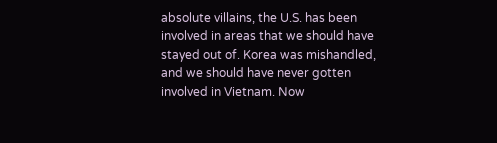absolute villains, the U.S. has been involved in areas that we should have stayed out of. Korea was mishandled, and we should have never gotten involved in Vietnam. Now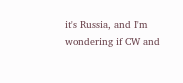it's Russia, and I'm wondering if CW and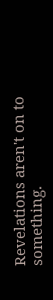Revelations aren't on to something.